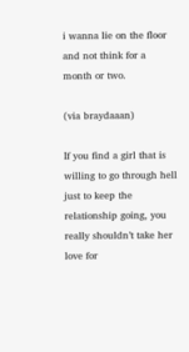i wanna lie on the floor and not think for a month or two.

(via braydaaan)

If you find a girl that is willing to go through hell just to keep the relationship going, you really shouldn’t take her love for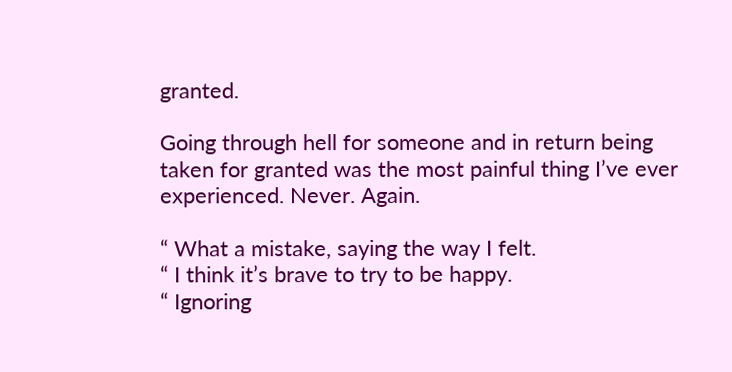granted.

Going through hell for someone and in return being taken for granted was the most painful thing I’ve ever experienced. Never. Again.

“ What a mistake, saying the way I felt.
“ I think it’s brave to try to be happy.
“ Ignoring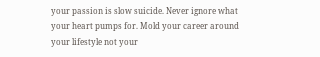your passion is slow suicide. Never ignore what your heart pumps for. Mold your career around your lifestyle not your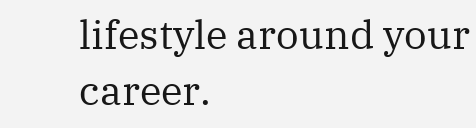lifestyle around your career.